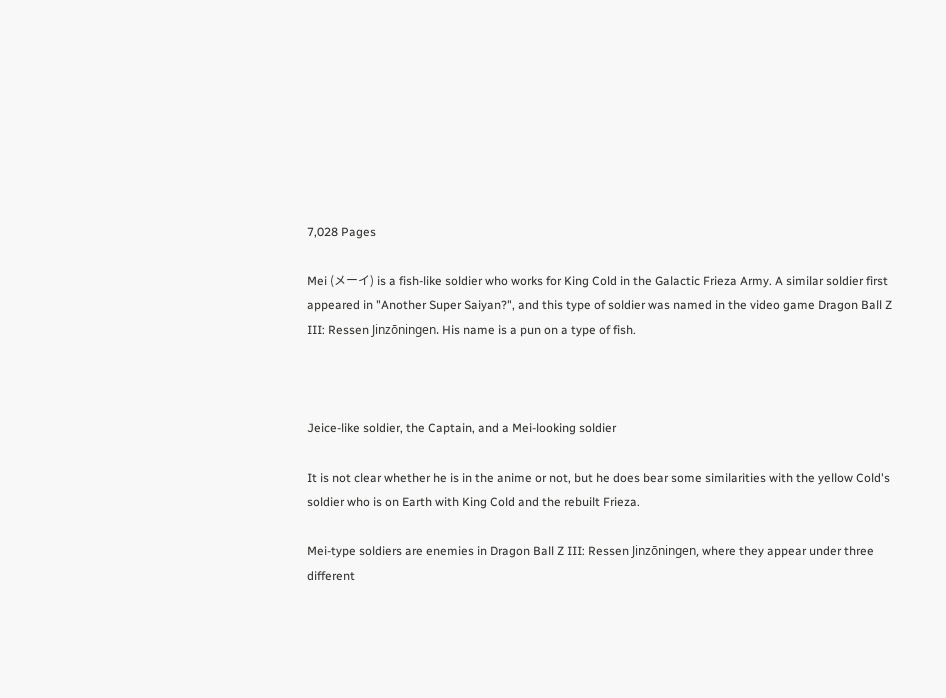7,028 Pages

Mei (メーイ) is a fish-like soldier who works for King Cold in the Galactic Frieza Army. A similar soldier first appeared in "Another Super Saiyan?", and this type of soldier was named in the video game Dragon Ball Z III: Ressen Jinzōningen. His name is a pun on a type of fish.



Jeice-like soldier, the Captain, and a Mei-looking soldier

It is not clear whether he is in the anime or not, but he does bear some similarities with the yellow Cold's soldier who is on Earth with King Cold and the rebuilt Frieza.

Mei-type soldiers are enemies in Dragon Ball Z III: Ressen Jinzōningen, where they appear under three different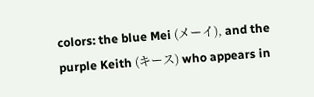colors: the blue Mei (メーイ), and the purple Keith (キース) who appears in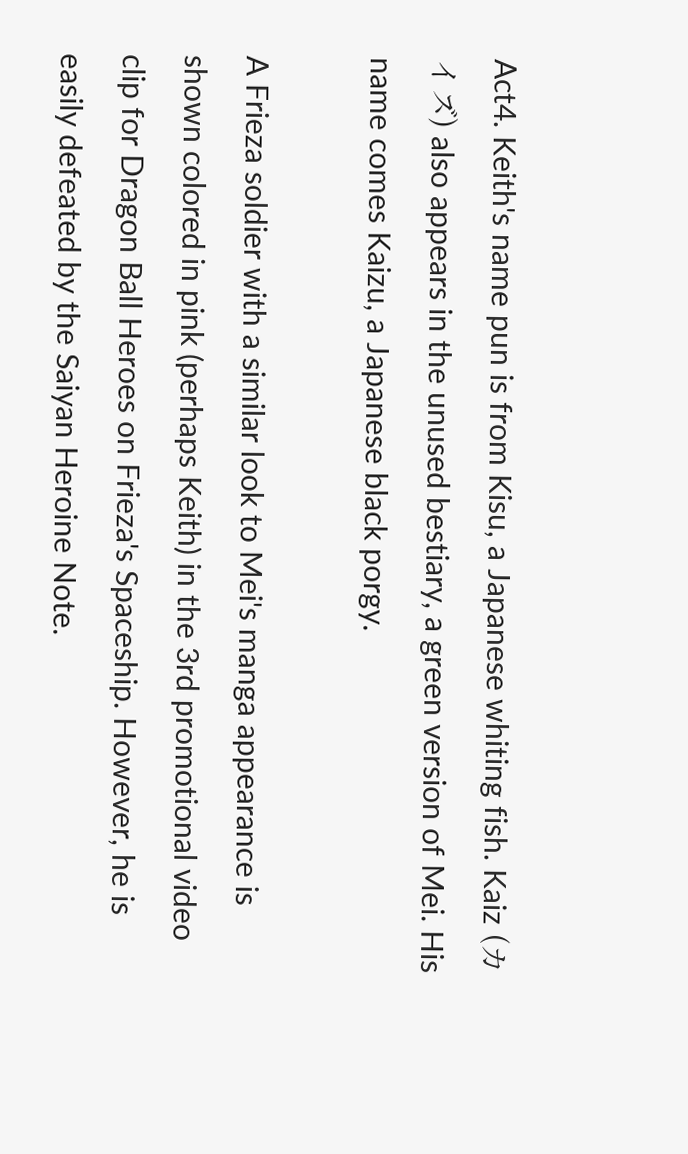Act4. Keith's name pun is from Kisu, a Japanese whiting fish. Kaiz (カイズ) also appears in the unused bestiary, a green version of Mei. His name comes Kaizu, a Japanese black porgy.

A Frieza soldier with a similar look to Mei's manga appearance is shown colored in pink (perhaps Keith) in the 3rd promotional video clip for Dragon Ball Heroes on Frieza's Spaceship. However, he is easily defeated by the Saiyan Heroine Note.